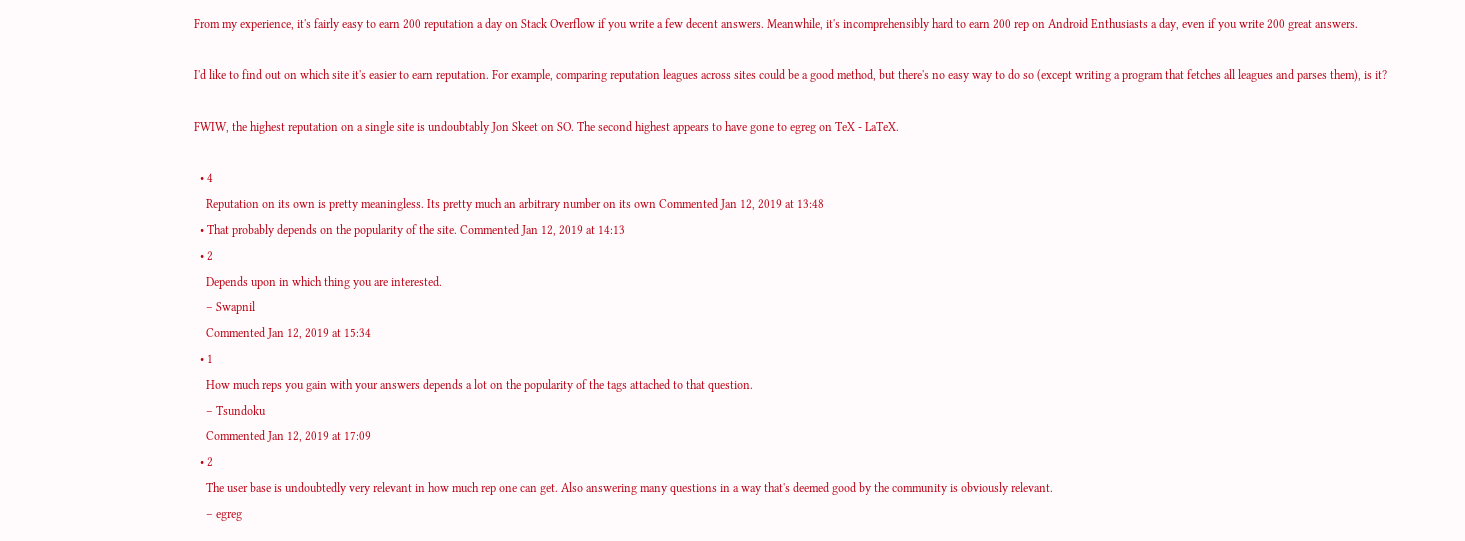From my experience, it's fairly easy to earn 200 reputation a day on Stack Overflow if you write a few decent answers. Meanwhile, it's incomprehensibly hard to earn 200 rep on Android Enthusiasts a day, even if you write 200 great answers.

I'd like to find out on which site it's easier to earn reputation. For example, comparing reputation leagues across sites could be a good method, but there's no easy way to do so (except writing a program that fetches all leagues and parses them), is it?

FWIW, the highest reputation on a single site is undoubtably Jon Skeet on SO. The second highest appears to have gone to egreg on TeX - LaTeX.

  • 4
    Reputation on its own is pretty meaningless. Its pretty much an arbitrary number on its own Commented Jan 12, 2019 at 13:48
  • That probably depends on the popularity of the site. Commented Jan 12, 2019 at 14:13
  • 2
    Depends upon in which thing you are interested.
    – Swapnil
    Commented Jan 12, 2019 at 15:34
  • 1
    How much reps you gain with your answers depends a lot on the popularity of the tags attached to that question.
    – Tsundoku
    Commented Jan 12, 2019 at 17:09
  • 2
    The user base is undoubtedly very relevant in how much rep one can get. Also answering many questions in a way that's deemed good by the community is obviously relevant.
    – egreg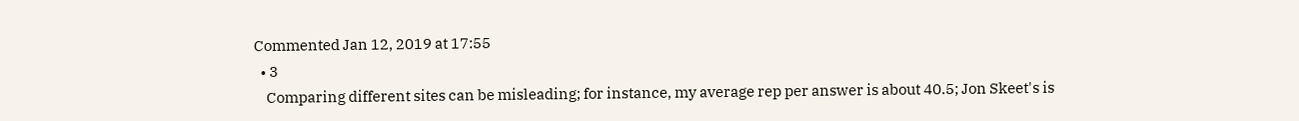Commented Jan 12, 2019 at 17:55
  • 3
    Comparing different sites can be misleading; for instance, my average rep per answer is about 40.5; Jon Skeet's is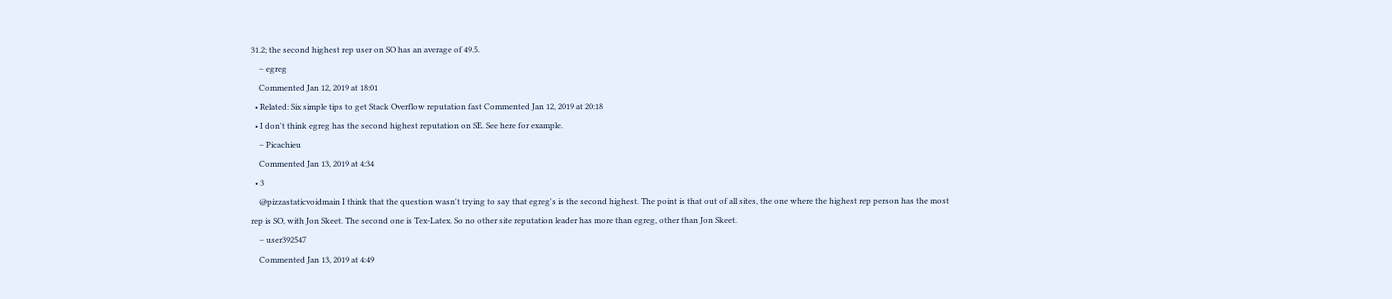31.2; the second highest rep user on SO has an average of 49.5.
    – egreg
    Commented Jan 12, 2019 at 18:01
  • Related: Six simple tips to get Stack Overflow reputation fast Commented Jan 12, 2019 at 20:18
  • I don't think egreg has the second highest reputation on SE. See here for example.
    – Picachieu
    Commented Jan 13, 2019 at 4:34
  • 3
    @pizzastaticvoidmain I think that the question wasn't trying to say that egreg's is the second highest. The point is that out of all sites, the one where the highest rep person has the most rep is SO, with Jon Skeet. The second one is Tex-Latex. So no other site reputation leader has more than egreg, other than Jon Skeet.
    – user392547
    Commented Jan 13, 2019 at 4:49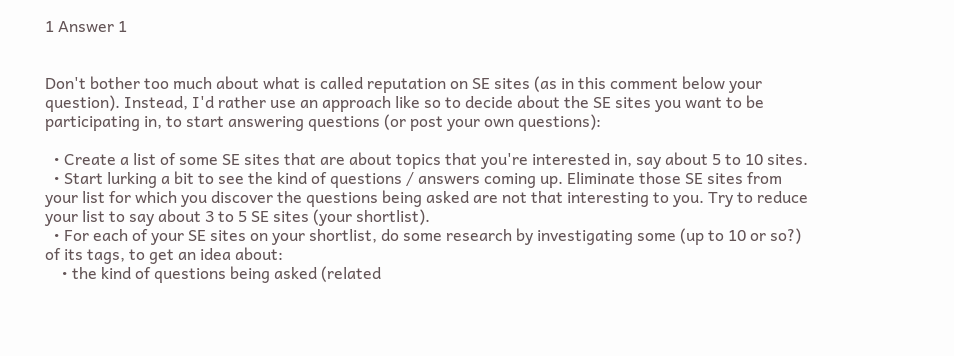1 Answer 1


Don't bother too much about what is called reputation on SE sites (as in this comment below your question). Instead, I'd rather use an approach like so to decide about the SE sites you want to be participating in, to start answering questions (or post your own questions):

  • Create a list of some SE sites that are about topics that you're interested in, say about 5 to 10 sites.
  • Start lurking a bit to see the kind of questions / answers coming up. Eliminate those SE sites from your list for which you discover the questions being asked are not that interesting to you. Try to reduce your list to say about 3 to 5 SE sites (your shortlist).
  • For each of your SE sites on your shortlist, do some research by investigating some (up to 10 or so?) of its tags, to get an idea about:
    • the kind of questions being asked (related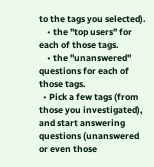to the tags you selected).
    • the "top users" for each of those tags.
    • the "unanswered" questions for each of those tags.
  • Pick a few tags (from those you investigated), and start answering questions (unanswered or even those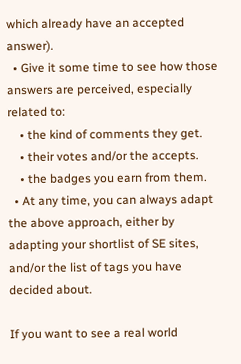which already have an accepted answer).
  • Give it some time to see how those answers are perceived, especially related to:
    • the kind of comments they get.
    • their votes and/or the accepts.
    • the badges you earn from them.
  • At any time, you can always adapt the above approach, either by adapting your shortlist of SE sites, and/or the list of tags you have decided about.

If you want to see a real world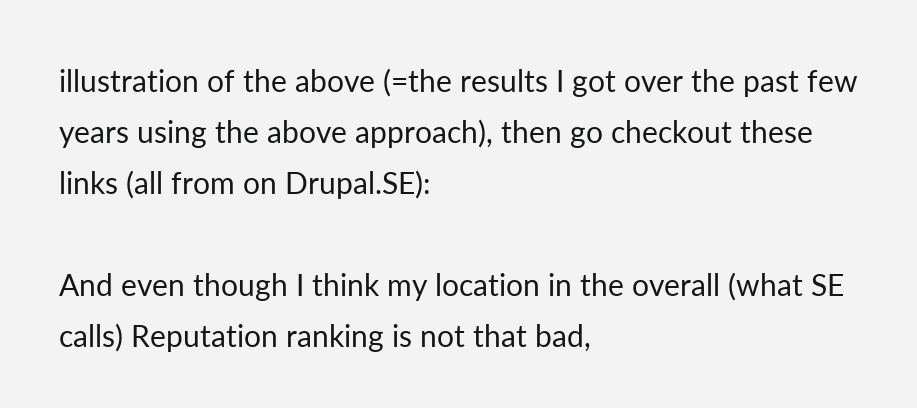illustration of the above (=the results I got over the past few years using the above approach), then go checkout these links (all from on Drupal.SE):

And even though I think my location in the overall (what SE calls) Reputation ranking is not that bad,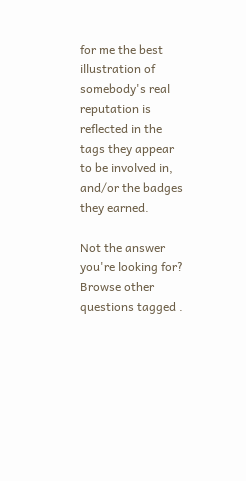for me the best illustration of somebody's real reputation is reflected in the tags they appear to be involved in, and/or the badges they earned.

Not the answer you're looking for? Browse other questions tagged .